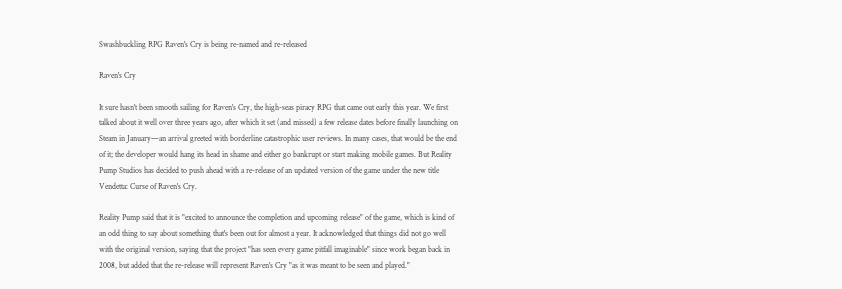Swashbuckling RPG Raven's Cry is being re-named and re-released

Raven's Cry

It sure hasn't been smooth sailing for Raven's Cry, the high-seas piracy RPG that came out early this year. We first talked about it well over three years ago, after which it set (and missed) a few release dates before finally launching on Steam in January—an arrival greeted with borderline catastrophic user reviews. In many cases, that would be the end of it; the developer would hang its head in shame and either go bankrupt or start making mobile games. But Reality Pump Studios has decided to push ahead with a re-release of an updated version of the game under the new title Vendetta: Curse of Raven's Cry.

Reality Pump said that it is "excited to announce the completion and upcoming release" of the game, which is kind of an odd thing to say about something that's been out for almost a year. It acknowledged that things did not go well with the original version, saying that the project "has seen every game pitfall imaginable" since work began back in 2008, but added that the re-release will represent Raven's Cry "as it was meant to be seen and played."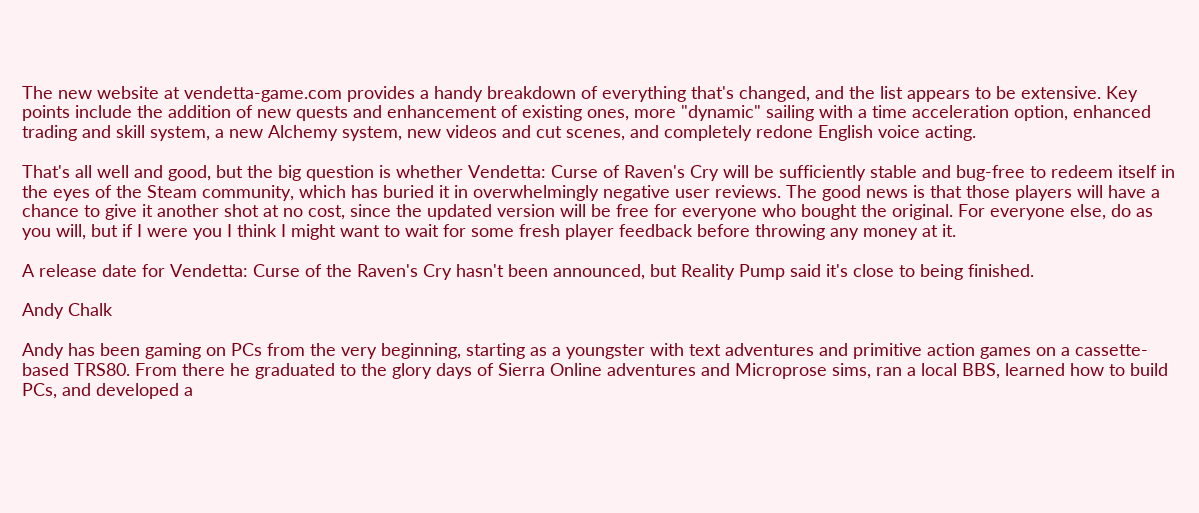The new website at vendetta-game.com provides a handy breakdown of everything that's changed, and the list appears to be extensive. Key points include the addition of new quests and enhancement of existing ones, more "dynamic" sailing with a time acceleration option, enhanced trading and skill system, a new Alchemy system, new videos and cut scenes, and completely redone English voice acting.

That's all well and good, but the big question is whether Vendetta: Curse of Raven's Cry will be sufficiently stable and bug-free to redeem itself in the eyes of the Steam community, which has buried it in overwhelmingly negative user reviews. The good news is that those players will have a chance to give it another shot at no cost, since the updated version will be free for everyone who bought the original. For everyone else, do as you will, but if I were you I think I might want to wait for some fresh player feedback before throwing any money at it.

A release date for Vendetta: Curse of the Raven's Cry hasn't been announced, but Reality Pump said it's close to being finished.

Andy Chalk

Andy has been gaming on PCs from the very beginning, starting as a youngster with text adventures and primitive action games on a cassette-based TRS80. From there he graduated to the glory days of Sierra Online adventures and Microprose sims, ran a local BBS, learned how to build PCs, and developed a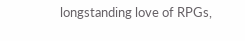longstanding love of RPGs,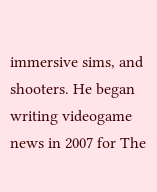immersive sims, and shooters. He began writing videogame news in 2007 for The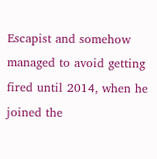Escapist and somehow managed to avoid getting fired until 2014, when he joined the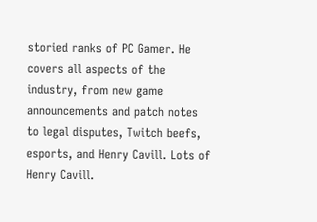storied ranks of PC Gamer. He covers all aspects of the industry, from new game announcements and patch notes to legal disputes, Twitch beefs, esports, and Henry Cavill. Lots of Henry Cavill.